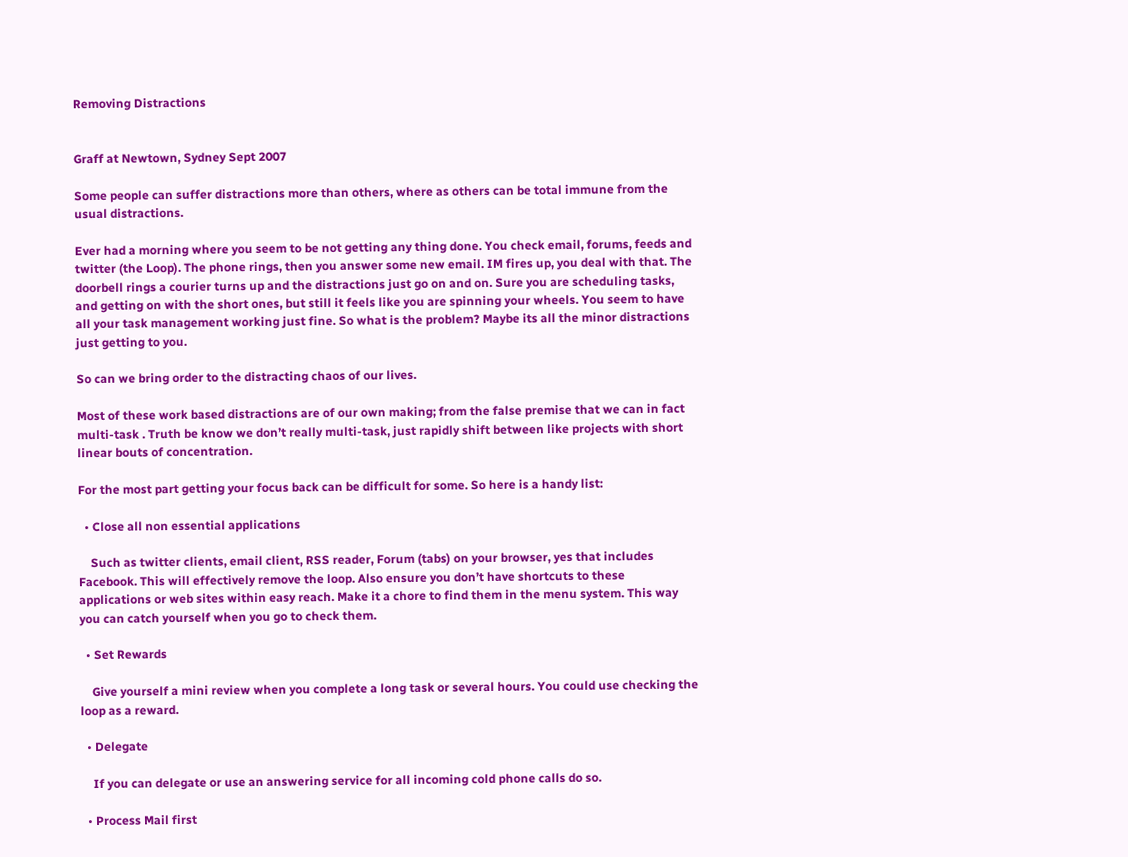Removing Distractions


Graff at Newtown, Sydney Sept 2007

Some people can suffer distractions more than others, where as others can be total immune from the usual distractions.

Ever had a morning where you seem to be not getting any thing done. You check email, forums, feeds and twitter (the Loop). The phone rings, then you answer some new email. IM fires up, you deal with that. The doorbell rings a courier turns up and the distractions just go on and on. Sure you are scheduling tasks, and getting on with the short ones, but still it feels like you are spinning your wheels. You seem to have all your task management working just fine. So what is the problem? Maybe its all the minor distractions just getting to you.

So can we bring order to the distracting chaos of our lives.

Most of these work based distractions are of our own making; from the false premise that we can in fact multi-task . Truth be know we don’t really multi-task, just rapidly shift between like projects with short linear bouts of concentration.

For the most part getting your focus back can be difficult for some. So here is a handy list:

  • Close all non essential applications

    Such as twitter clients, email client, RSS reader, Forum (tabs) on your browser, yes that includes Facebook. This will effectively remove the loop. Also ensure you don’t have shortcuts to these applications or web sites within easy reach. Make it a chore to find them in the menu system. This way you can catch yourself when you go to check them.

  • Set Rewards

    Give yourself a mini review when you complete a long task or several hours. You could use checking the loop as a reward.

  • Delegate

    If you can delegate or use an answering service for all incoming cold phone calls do so.

  • Process Mail first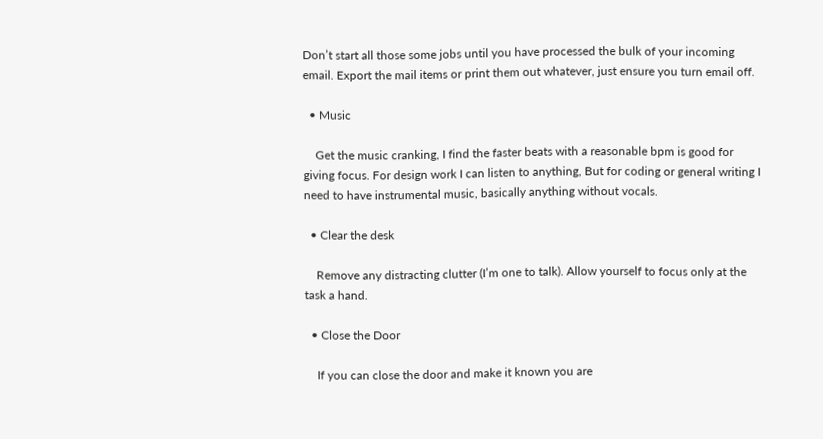Don’t start all those some jobs until you have processed the bulk of your incoming email. Export the mail items or print them out whatever, just ensure you turn email off.

  • Music

    Get the music cranking, I find the faster beats with a reasonable bpm is good for giving focus. For design work I can listen to anything, But for coding or general writing I need to have instrumental music, basically anything without vocals.

  • Clear the desk

    Remove any distracting clutter (I’m one to talk). Allow yourself to focus only at the task a hand.

  • Close the Door

    If you can close the door and make it known you are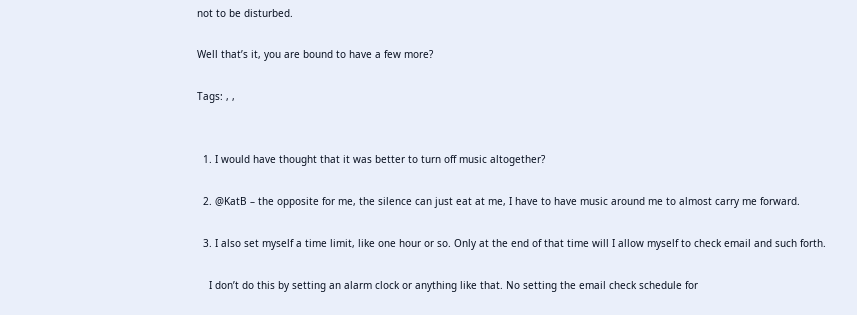not to be disturbed.

Well that’s it, you are bound to have a few more?

Tags: , ,


  1. I would have thought that it was better to turn off music altogether?

  2. @KatB – the opposite for me, the silence can just eat at me, I have to have music around me to almost carry me forward.

  3. I also set myself a time limit, like one hour or so. Only at the end of that time will I allow myself to check email and such forth.

    I don’t do this by setting an alarm clock or anything like that. No setting the email check schedule for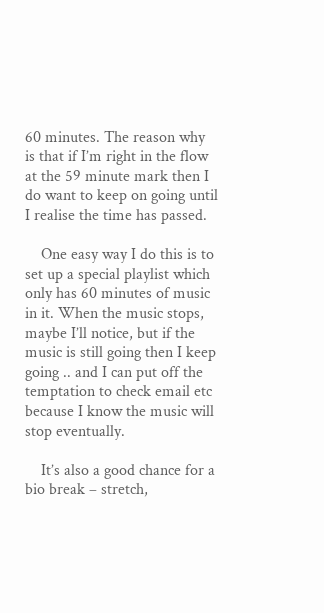60 minutes. The reason why is that if I’m right in the flow at the 59 minute mark then I do want to keep on going until I realise the time has passed.

    One easy way I do this is to set up a special playlist which only has 60 minutes of music in it. When the music stops, maybe I’ll notice, but if the music is still going then I keep going .. and I can put off the temptation to check email etc because I know the music will stop eventually.

    It’s also a good chance for a bio break – stretch,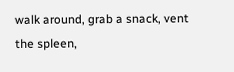walk around, grab a snack, vent the spleen,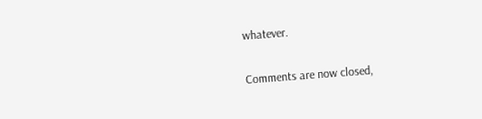whatever.

Comments are now closed,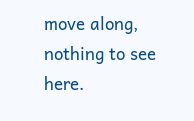move along, nothing to see here.